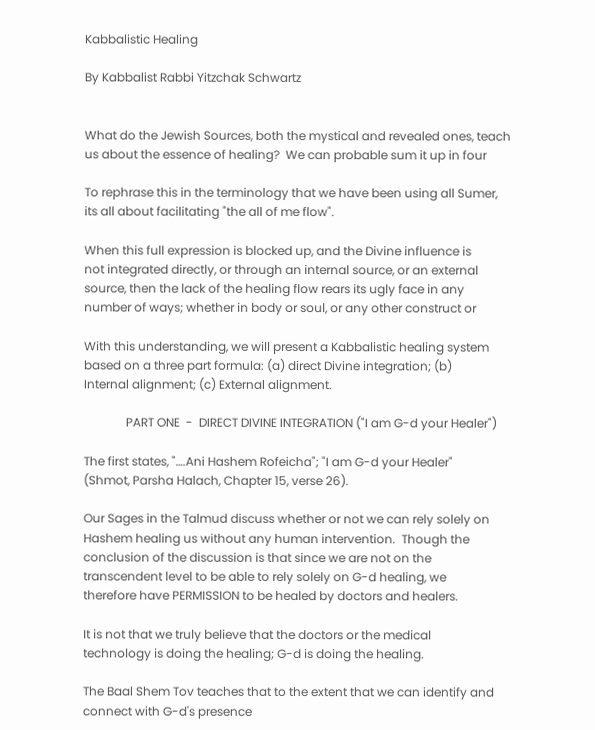Kabbalistic Healing

By Kabbalist Rabbi Yitzchak Schwartz


What do the Jewish Sources, both the mystical and revealed ones, teach
us about the essence of healing?  We can probable sum it up in four

To rephrase this in the terminology that we have been using all Sumer,
its all about facilitating "the all of me flow".

When this full expression is blocked up, and the Divine influence is
not integrated directly, or through an internal source, or an external
source, then the lack of the healing flow rears its ugly face in any
number of ways; whether in body or soul, or any other construct or

With this understanding, we will present a Kabbalistic healing system
based on a three part formula: (a) direct Divine integration; (b)
Internal alignment; (c) External alignment.

              PART ONE  -  DIRECT DIVINE INTEGRATION ("I am G-d your Healer")

The first states, "….Ani Hashem Rofeicha"; "I am G-d your Healer"
(Shmot, Parsha Halach, Chapter 15, verse 26).

Our Sages in the Talmud discuss whether or not we can rely solely on
Hashem healing us without any human intervention.  Though the
conclusion of the discussion is that since we are not on the
transcendent level to be able to rely solely on G-d healing, we
therefore have PERMISSION to be healed by doctors and healers.

It is not that we truly believe that the doctors or the medical
technology is doing the healing; G-d is doing the healing.

The Baal Shem Tov teaches that to the extent that we can identify and
connect with G-d's presence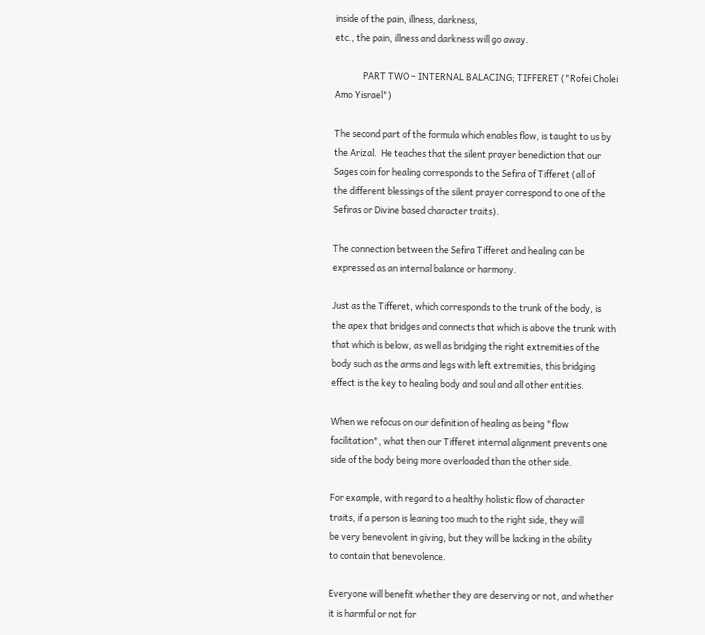inside of the pain, illness, darkness,
etc., the pain, illness and darkness will go away.

              PART TWO – INTERNAL BALACING; TIFFERET ("Rofei Cholei
Amo Yisrael")

The second part of the formula which enables flow, is taught to us by
the Arizal.  He teaches that the silent prayer benediction that our
Sages coin for healing corresponds to the Sefira of Tifferet (all of
the different blessings of the silent prayer correspond to one of the
Sefiras or Divine based character traits).

The connection between the Sefira Tifferet and healing can be
expressed as an internal balance or harmony.

Just as the Tifferet, which corresponds to the trunk of the body, is
the apex that bridges and connects that which is above the trunk with
that which is below, as well as bridging the right extremities of the
body such as the arms and legs with left extremities, this bridging
effect is the key to healing body and soul and all other entities.

When we refocus on our definition of healing as being "flow
facilitation", what then our Tifferet internal alignment prevents one
side of the body being more overloaded than the other side.

For example, with regard to a healthy holistic flow of character
traits, if a person is leaning too much to the right side, they will
be very benevolent in giving, but they will be lacking in the ability
to contain that benevolence.

Everyone will benefit whether they are deserving or not, and whether
it is harmful or not for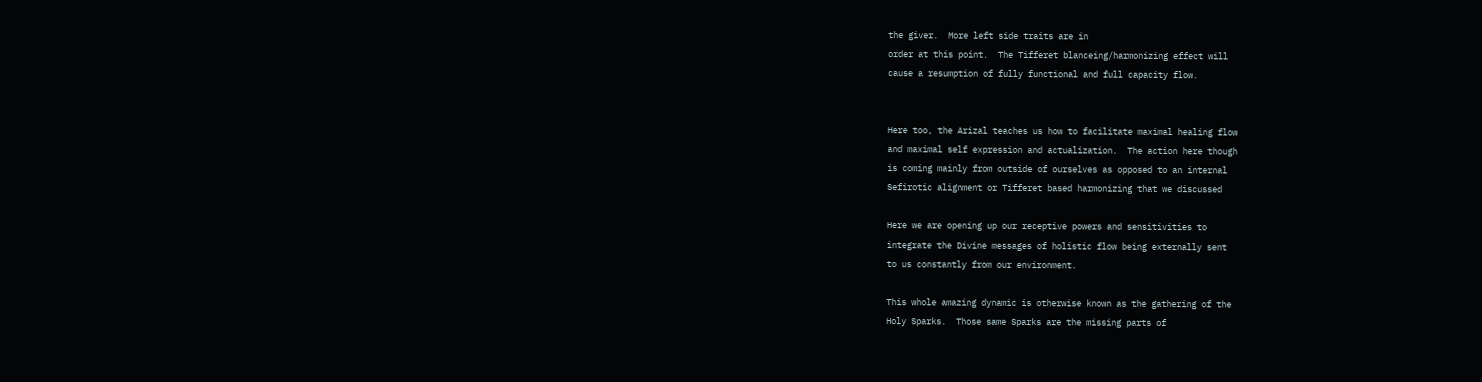the giver.  More left side traits are in
order at this point.  The Tifferet blanceing/harmonizing effect will
cause a resumption of fully functional and full capacity flow.


Here too, the Arizal teaches us how to facilitate maximal healing flow
and maximal self expression and actualization.  The action here though
is coming mainly from outside of ourselves as opposed to an internal
Sefirotic alignment or Tifferet based harmonizing that we discussed

Here we are opening up our receptive powers and sensitivities to
integrate the Divine messages of holistic flow being externally sent
to us constantly from our environment.

This whole amazing dynamic is otherwise known as the gathering of the
Holy Sparks.  Those same Sparks are the missing parts of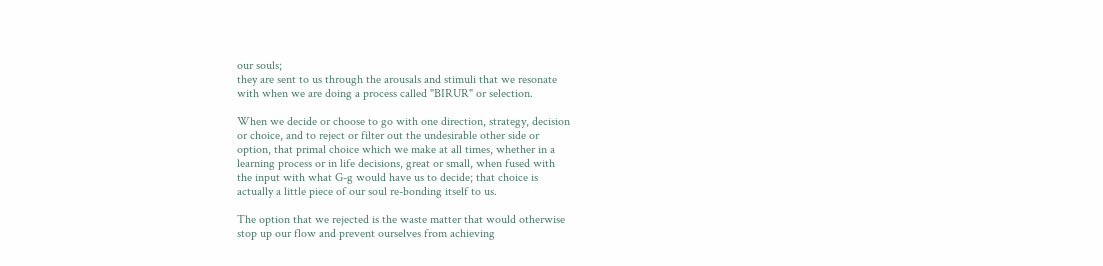our souls;
they are sent to us through the arousals and stimuli that we resonate
with when we are doing a process called "BIRUR" or selection.

When we decide or choose to go with one direction, strategy, decision
or choice, and to reject or filter out the undesirable other side or
option, that primal choice which we make at all times, whether in a
learning process or in life decisions, great or small, when fused with
the input with what G-g would have us to decide; that choice is
actually a little piece of our soul re-bonding itself to us.

The option that we rejected is the waste matter that would otherwise
stop up our flow and prevent ourselves from achieving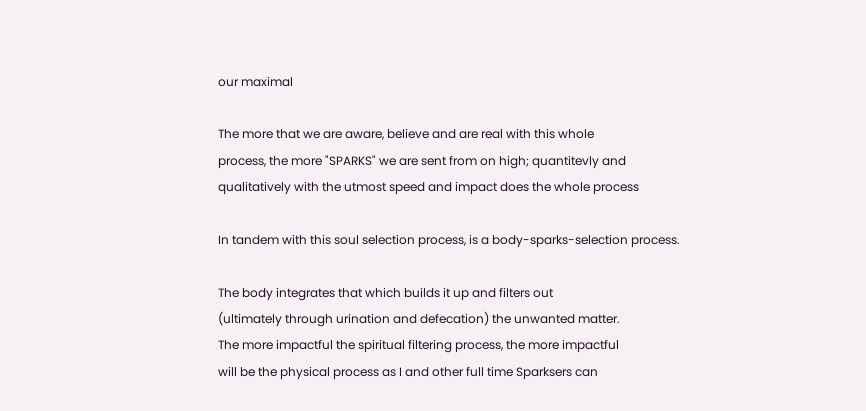our maximal

The more that we are aware, believe and are real with this whole
process, the more "SPARKS" we are sent from on high; quantitevly and
qualitatively with the utmost speed and impact does the whole process

In tandem with this soul selection process, is a body-sparks-selection process.

The body integrates that which builds it up and filters out
(ultimately through urination and defecation) the unwanted matter.
The more impactful the spiritual filtering process, the more impactful
will be the physical process as I and other full time Sparksers can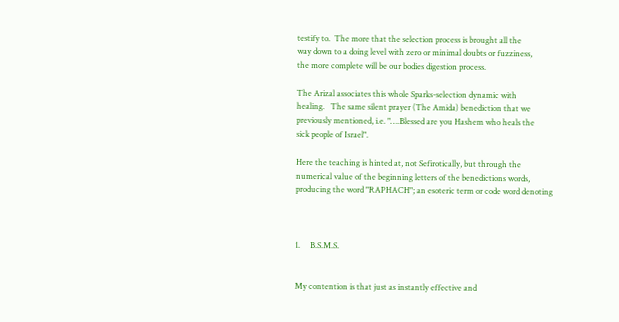testify to.  The more that the selection process is brought all the
way down to a doing level with zero or minimal doubts or fuzziness,
the more complete will be our bodies digestion process.

The Arizal associates this whole Sparks-selection dynamic with
healing.   The same silent prayer (The Amida) benediction that we
previously mentioned, i.e. "….Blessed are you Hashem who heals the
sick people of Israel".

Here the teaching is hinted at, not Sefirotically, but through the
numerical value of the beginning letters of the benedictions words,
producing the word "RAPHACH"; an esoteric term or code word denoting



1.     B.S.M.S.


My contention is that just as instantly effective and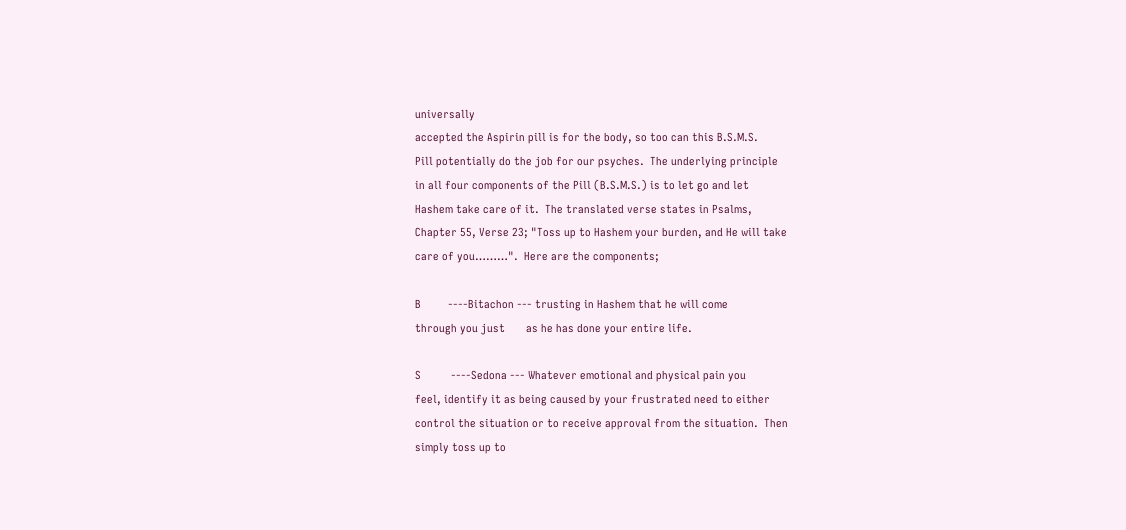universally
accepted the Aspirin pill is for the body, so too can this B.S.M.S.
Pill potentially do the job for our psyches.  The underlying principle
in all four components of the Pill (B.S.M.S.) is to let go and let
Hashem take care of it.  The translated verse states in Psalms,
Chapter 55, Verse 23; "Toss up to Hashem your burden, and He will take
care of you………".  Here are the components;

B         ----Bitachon --- trusting in Hashem that he will come
through you just       as he has done your entire life.

S          ----Sedona --- Whatever emotional and physical pain you
feel, identify it as being caused by your frustrated need to either
control the situation or to receive approval from the situation.  Then
simply toss up to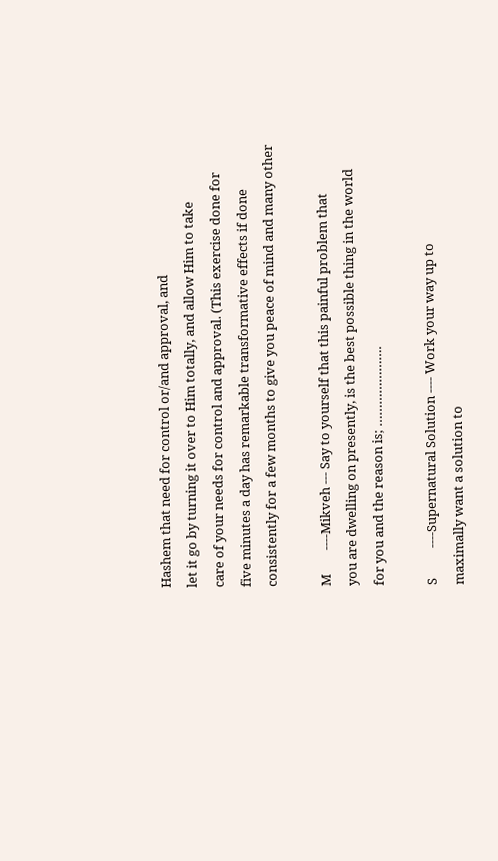Hashem that need for control or/and approval, and
let it go by turning it over to Him totally, and allow Him to take
care of your needs for control and approval. (This exercise done for
five minutes a day has remarkable transformative effects if done
consistently for a few months to give you peace of mind and many other

M        ----Mikveh --- Say to yourself that this painful problem that
you are dwelling on presently, is the best possible thing in the world
for you and the reason is; ………………….

S          ----Supernatural Solution ---- Work your way up to
maximally want a solution to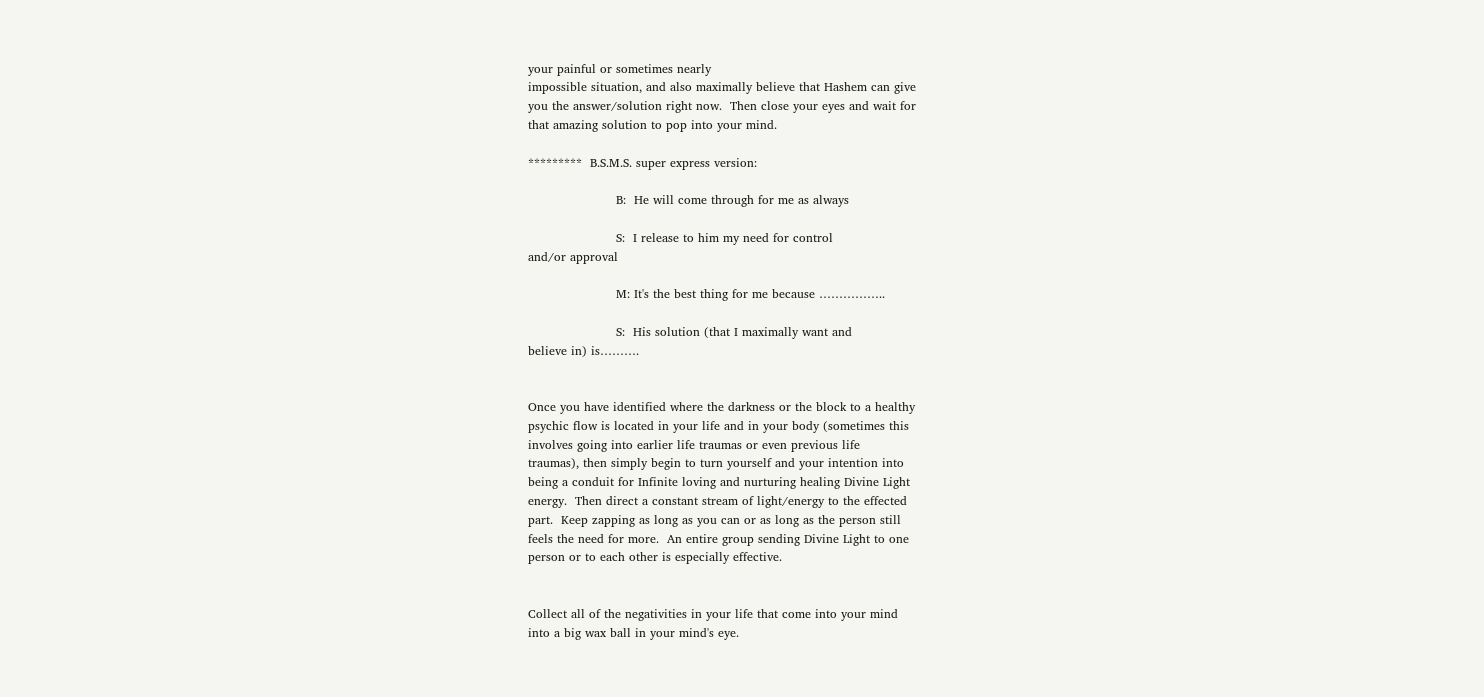your painful or sometimes nearly
impossible situation, and also maximally believe that Hashem can give
you the answer/solution right now.  Then close your eyes and wait for
that amazing solution to pop into your mind.

*********  B.S.M.S. super express version:

                      B:  He will come through for me as always

                      S:  I release to him my need for control
and/or approval

                      M: It's the best thing for me because ……………..

                      S:  His solution (that I maximally want and
believe in) is……….


Once you have identified where the darkness or the block to a healthy
psychic flow is located in your life and in your body (sometimes this
involves going into earlier life traumas or even previous life
traumas), then simply begin to turn yourself and your intention into
being a conduit for Infinite loving and nurturing healing Divine Light
energy.  Then direct a constant stream of light/energy to the effected
part.  Keep zapping as long as you can or as long as the person still
feels the need for more.  An entire group sending Divine Light to one
person or to each other is especially effective.


Collect all of the negativities in your life that come into your mind
into a big wax ball in your mind's eye.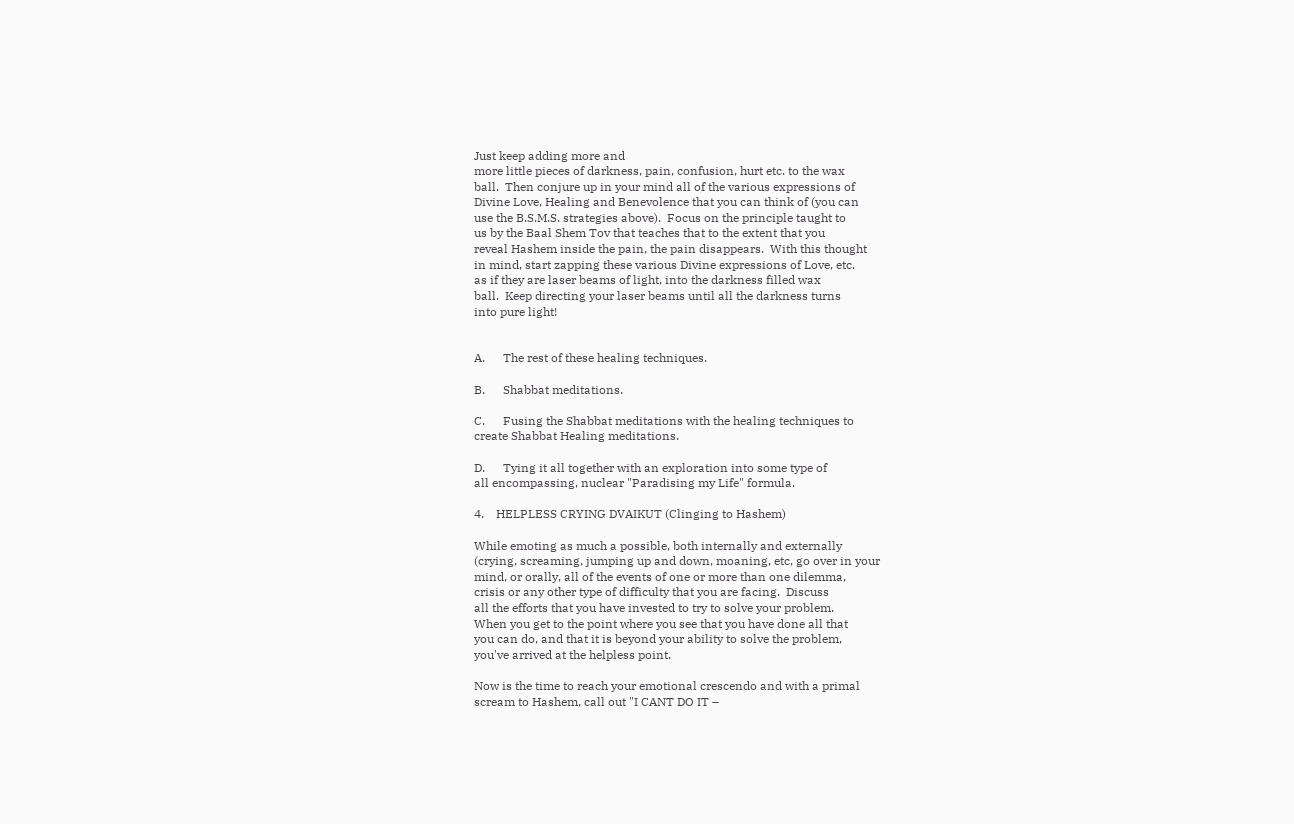Just keep adding more and
more little pieces of darkness, pain, confusion, hurt etc. to the wax
ball.  Then conjure up in your mind all of the various expressions of
Divine Love, Healing and Benevolence that you can think of (you can
use the B.S.M.S. strategies above).  Focus on the principle taught to
us by the Baal Shem Tov that teaches that to the extent that you
reveal Hashem inside the pain, the pain disappears.  With this thought
in mind, start zapping these various Divine expressions of Love, etc.
as if they are laser beams of light, into the darkness filled wax
ball.  Keep directing your laser beams until all the darkness turns
into pure light!


A.      The rest of these healing techniques.

B.      Shabbat meditations.

C.      Fusing the Shabbat meditations with the healing techniques to
create Shabbat Healing meditations.

D.      Tying it all together with an exploration into some type of
all encompassing, nuclear "Paradising my Life" formula.

4.    HELPLESS CRYING DVAIKUT (Clinging to Hashem)

While emoting as much a possible, both internally and externally
(crying, screaming, jumping up and down, moaning, etc, go over in your
mind, or orally, all of the events of one or more than one dilemma,
crisis or any other type of difficulty that you are facing.  Discuss
all the efforts that you have invested to try to solve your problem.
When you get to the point where you see that you have done all that
you can do, and that it is beyond your ability to solve the problem,
you've arrived at the helpless point.

Now is the time to reach your emotional crescendo and with a primal
scream to Hashem, call out "I CANT DO IT –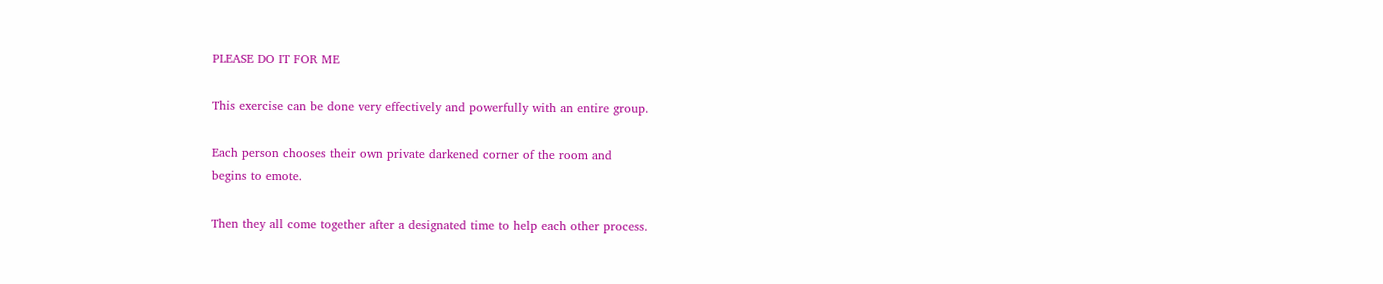PLEASE DO IT FOR ME

This exercise can be done very effectively and powerfully with an entire group.

Each person chooses their own private darkened corner of the room and
begins to emote.

Then they all come together after a designated time to help each other process.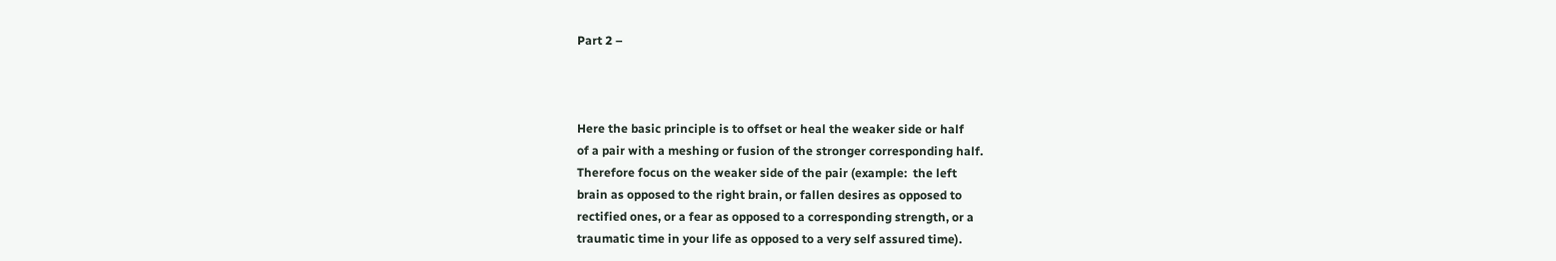Part 2 –



Here the basic principle is to offset or heal the weaker side or half
of a pair with a meshing or fusion of the stronger corresponding half.
Therefore focus on the weaker side of the pair (example:  the left
brain as opposed to the right brain, or fallen desires as opposed to
rectified ones, or a fear as opposed to a corresponding strength, or a
traumatic time in your life as opposed to a very self assured time).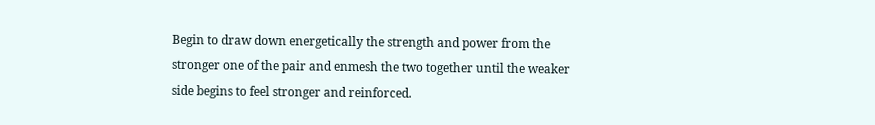Begin to draw down energetically the strength and power from the
stronger one of the pair and enmesh the two together until the weaker
side begins to feel stronger and reinforced.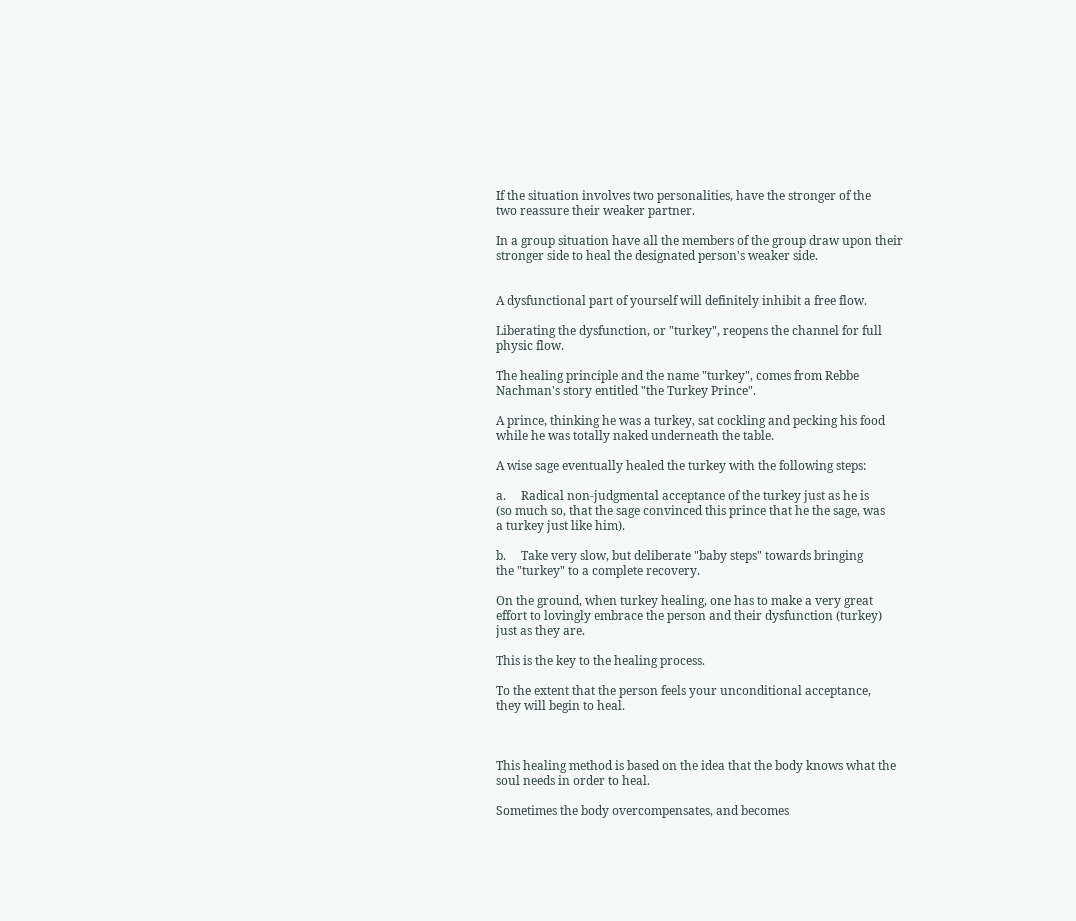If the situation involves two personalities, have the stronger of the
two reassure their weaker partner.

In a group situation have all the members of the group draw upon their
stronger side to heal the designated person's weaker side.


A dysfunctional part of yourself will definitely inhibit a free flow.

Liberating the dysfunction, or "turkey", reopens the channel for full
physic flow.

The healing principle and the name "turkey", comes from Rebbe
Nachman's story entitled "the Turkey Prince".

A prince, thinking he was a turkey, sat cockling and pecking his food
while he was totally naked underneath the table.

A wise sage eventually healed the turkey with the following steps:

a.     Radical non-judgmental acceptance of the turkey just as he is
(so much so, that the sage convinced this prince that he the sage, was
a turkey just like him).

b.     Take very slow, but deliberate "baby steps" towards bringing
the "turkey" to a complete recovery.

On the ground, when turkey healing, one has to make a very great
effort to lovingly embrace the person and their dysfunction (turkey)
just as they are.

This is the key to the healing process.

To the extent that the person feels your unconditional acceptance,
they will begin to heal.



This healing method is based on the idea that the body knows what the
soul needs in order to heal.

Sometimes the body overcompensates, and becomes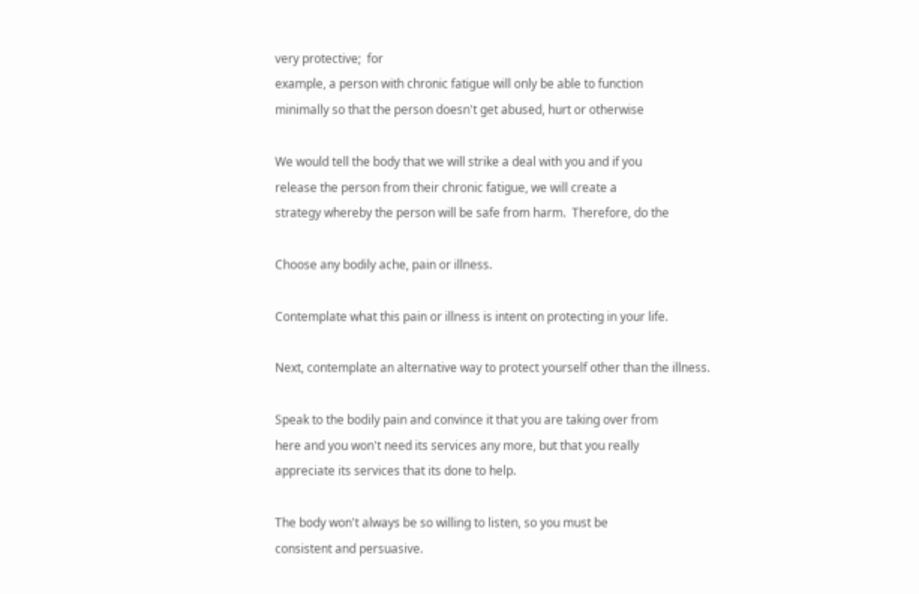very protective;  for
example, a person with chronic fatigue will only be able to function
minimally so that the person doesn't get abused, hurt or otherwise

We would tell the body that we will strike a deal with you and if you
release the person from their chronic fatigue, we will create a
strategy whereby the person will be safe from harm.  Therefore, do the

Choose any bodily ache, pain or illness.

Contemplate what this pain or illness is intent on protecting in your life.

Next, contemplate an alternative way to protect yourself other than the illness.

Speak to the bodily pain and convince it that you are taking over from
here and you won't need its services any more, but that you really
appreciate its services that its done to help.

The body won't always be so willing to listen, so you must be
consistent and persuasive.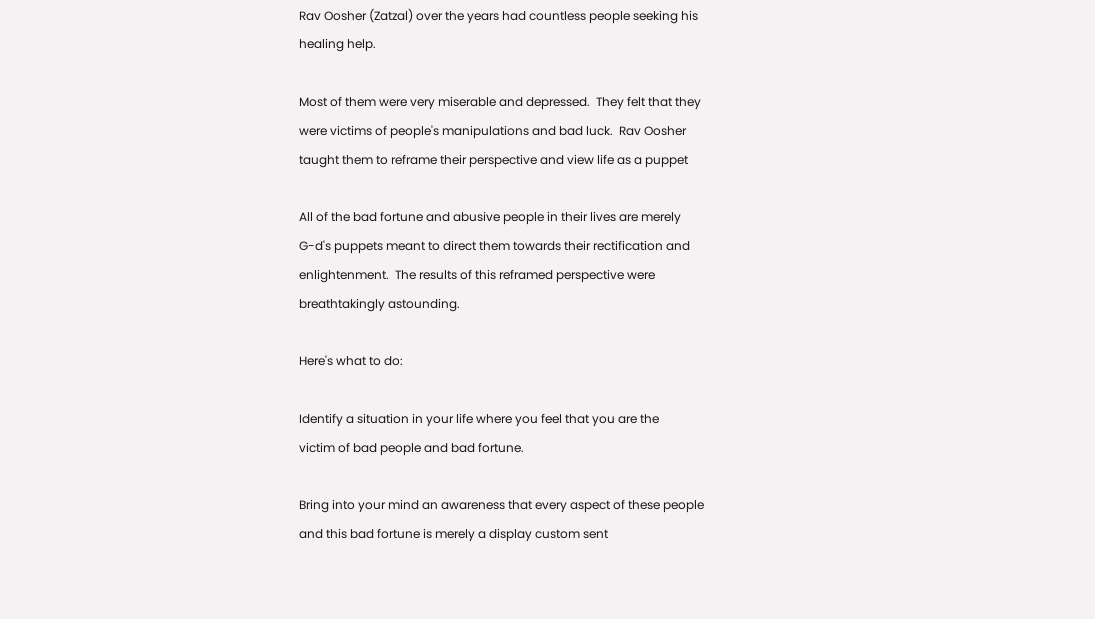Rav Oosher (Zatzal) over the years had countless people seeking his
healing help.

Most of them were very miserable and depressed.  They felt that they
were victims of people's manipulations and bad luck.  Rav Oosher
taught them to reframe their perspective and view life as a puppet

All of the bad fortune and abusive people in their lives are merely
G-d's puppets meant to direct them towards their rectification and
enlightenment.  The results of this reframed perspective were
breathtakingly astounding.

Here's what to do:

Identify a situation in your life where you feel that you are the
victim of bad people and bad fortune.

Bring into your mind an awareness that every aspect of these people
and this bad fortune is merely a display custom sent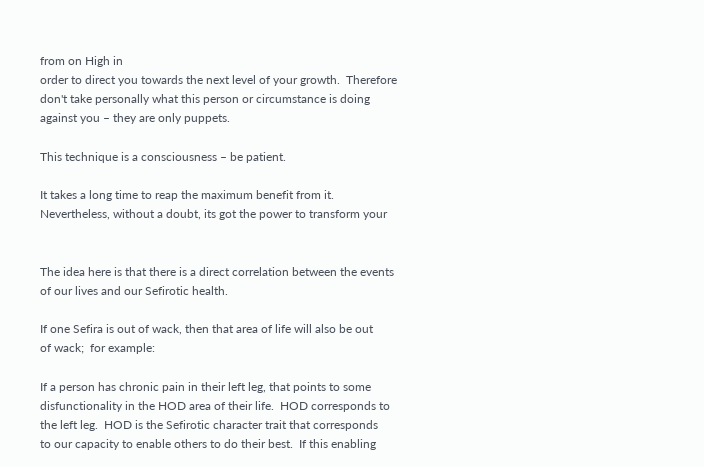from on High in
order to direct you towards the next level of your growth.  Therefore
don't take personally what this person or circumstance is doing
against you – they are only puppets.

This technique is a consciousness – be patient.

It takes a long time to reap the maximum benefit from it.
Nevertheless, without a doubt, its got the power to transform your


The idea here is that there is a direct correlation between the events
of our lives and our Sefirotic health.

If one Sefira is out of wack, then that area of life will also be out
of wack;  for example:

If a person has chronic pain in their left leg, that points to some
disfunctionality in the HOD area of their life.  HOD corresponds to
the left leg.  HOD is the Sefirotic character trait that corresponds
to our capacity to enable others to do their best.  If this enabling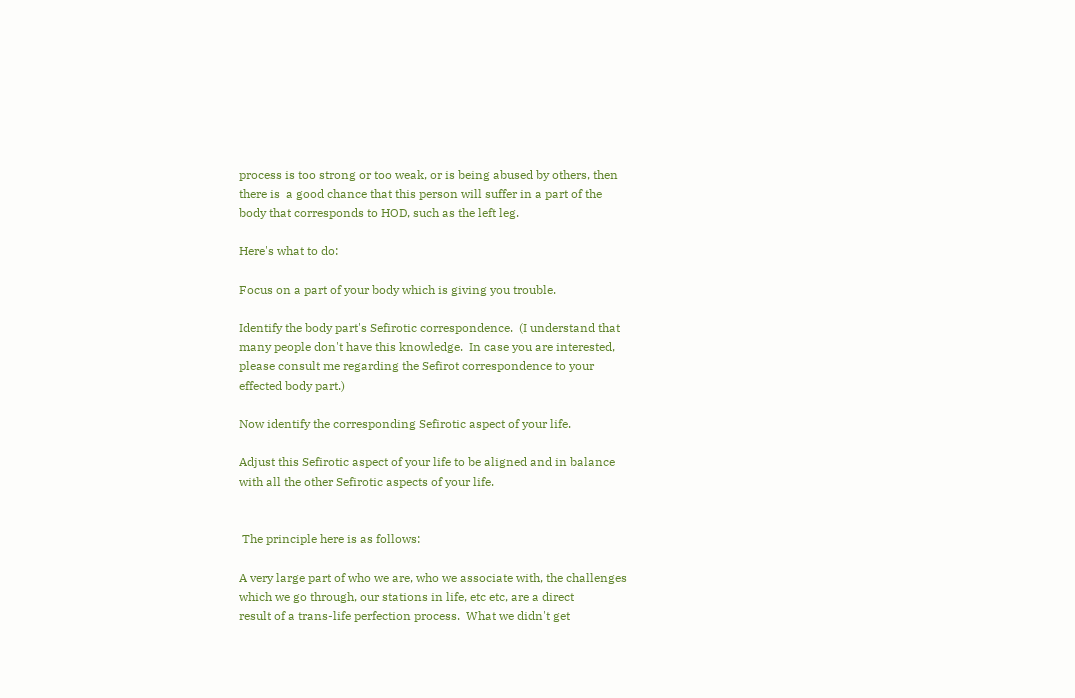process is too strong or too weak, or is being abused by others, then
there is  a good chance that this person will suffer in a part of the
body that corresponds to HOD, such as the left leg.

Here's what to do:

Focus on a part of your body which is giving you trouble.

Identify the body part's Sefirotic correspondence.  (I understand that
many people don't have this knowledge.  In case you are interested,
please consult me regarding the Sefirot correspondence to your
effected body part.)

Now identify the corresponding Sefirotic aspect of your life.

Adjust this Sefirotic aspect of your life to be aligned and in balance
with all the other Sefirotic aspects of your life.


 The principle here is as follows:

A very large part of who we are, who we associate with, the challenges
which we go through, our stations in life, etc etc, are a direct
result of a trans-life perfection process.  What we didn't get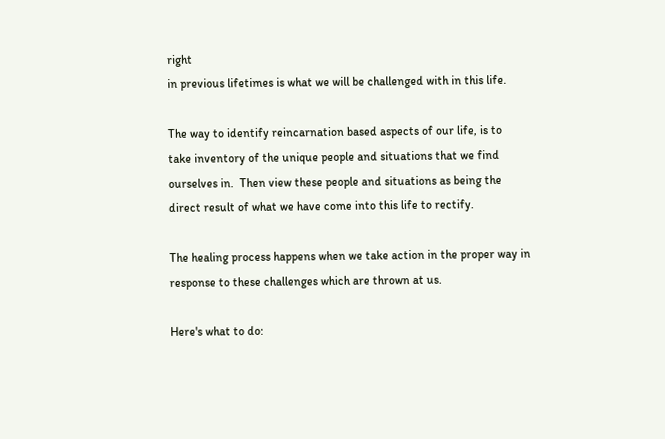right
in previous lifetimes is what we will be challenged with in this life.

The way to identify reincarnation based aspects of our life, is to
take inventory of the unique people and situations that we find
ourselves in.  Then view these people and situations as being the
direct result of what we have come into this life to rectify.

The healing process happens when we take action in the proper way in
response to these challenges which are thrown at us.

Here's what to do: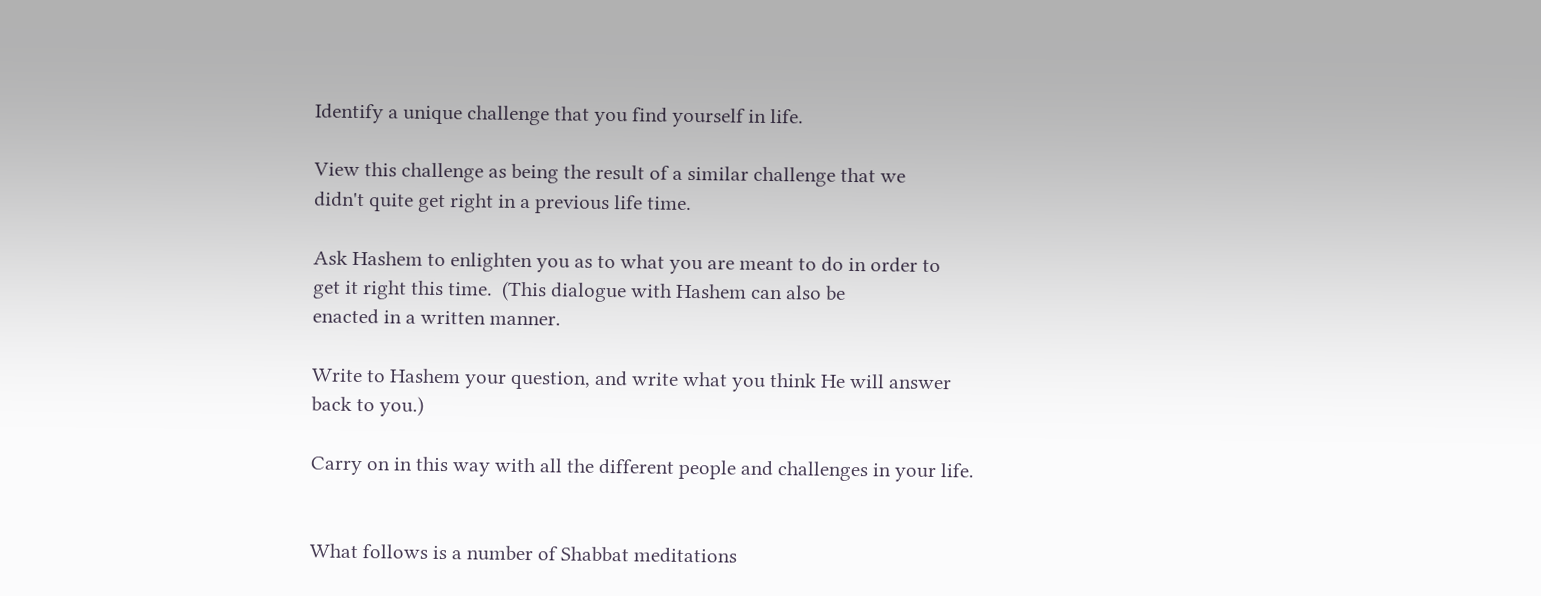Identify a unique challenge that you find yourself in life.

View this challenge as being the result of a similar challenge that we
didn't quite get right in a previous life time.

Ask Hashem to enlighten you as to what you are meant to do in order to
get it right this time.  (This dialogue with Hashem can also be
enacted in a written manner.

Write to Hashem your question, and write what you think He will answer
back to you.)

Carry on in this way with all the different people and challenges in your life.


What follows is a number of Shabbat meditations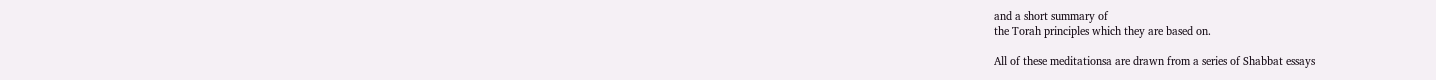and a short summary of
the Torah principles which they are based on.

All of these meditationsa are drawn from a series of Shabbat essays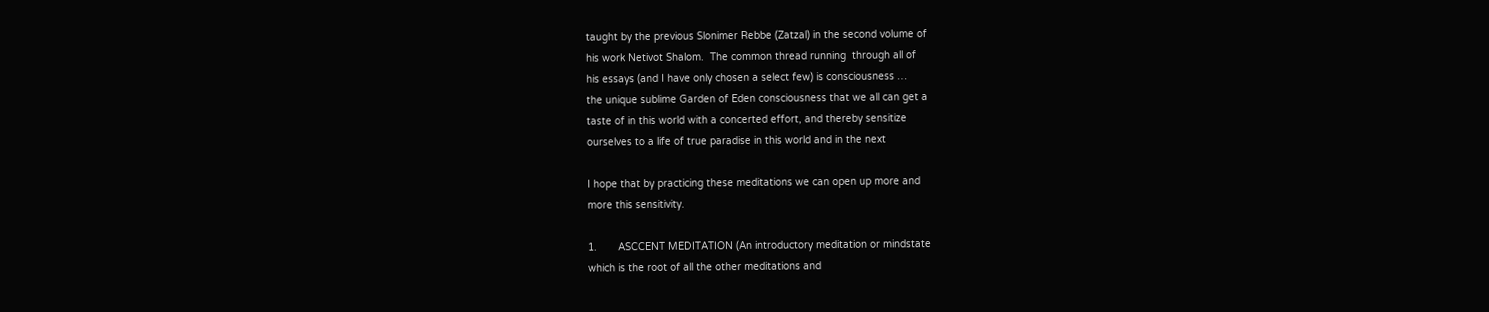taught by the previous Slonimer Rebbe (Zatzal) in the second volume of
his work Netivot Shalom.  The common thread running  through all of
his essays (and I have only chosen a select few) is consciousness …
the unique sublime Garden of Eden consciousness that we all can get a
taste of in this world with a concerted effort, and thereby sensitize
ourselves to a life of true paradise in this world and in the next

I hope that by practicing these meditations we can open up more and
more this sensitivity.

1.       ASCCENT MEDITATION (An introductory meditation or mindstate
which is the root of all the other meditations and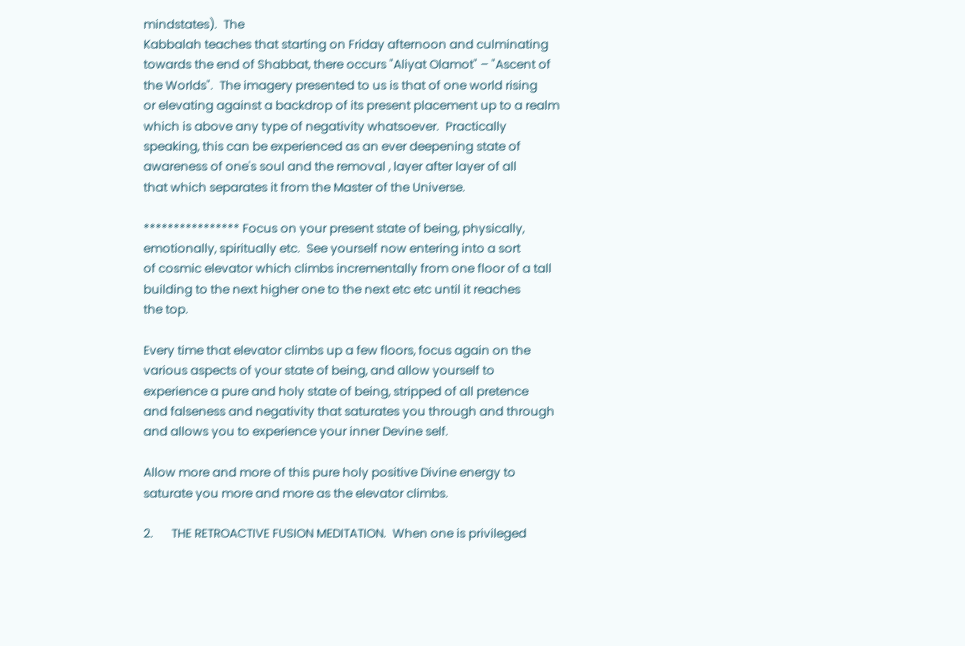mindstates).  The
Kabbalah teaches that starting on Friday afternoon and culminating
towards the end of Shabbat, there occurs "Aliyat Olamot" – "Ascent of
the Worlds".  The imagery presented to us is that of one world rising
or elevating against a backdrop of its present placement up to a realm
which is above any type of negativity whatsoever.  Practically
speaking, this can be experienced as an ever deepening state of
awareness of one's soul and the removal , layer after layer of all
that which separates it from the Master of the Universe.

**************** Focus on your present state of being, physically,
emotionally, spiritually etc.  See yourself now entering into a sort
of cosmic elevator which climbs incrementally from one floor of a tall
building to the next higher one to the next etc etc until it reaches
the top.

Every time that elevator climbs up a few floors, focus again on the
various aspects of your state of being, and allow yourself to
experience a pure and holy state of being, stripped of all pretence
and falseness and negativity that saturates you through and through
and allows you to experience your inner Devine self.

Allow more and more of this pure holy positive Divine energy to
saturate you more and more as the elevator climbs.

2.      THE RETROACTIVE FUSION MEDITATION.  When one is privileged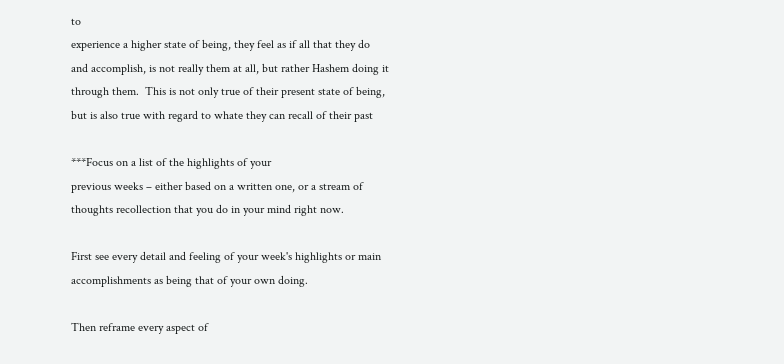to
experience a higher state of being, they feel as if all that they do
and accomplish, is not really them at all, but rather Hashem doing it
through them.  This is not only true of their present state of being,
but is also true with regard to whate they can recall of their past

***Focus on a list of the highlights of your
previous weeks – either based on a written one, or a stream of
thoughts recollection that you do in your mind right now.

First see every detail and feeling of your week's highlights or main
accomplishments as being that of your own doing.

Then reframe every aspect of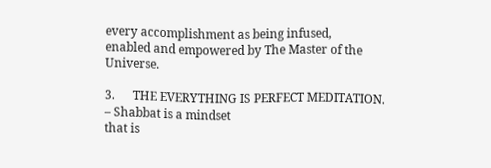every accomplishment as being infused,
enabled and empowered by The Master of the Universe.

3.      THE EVERYTHING IS PERFECT MEDITATION.  – Shabbat is a mindset
that is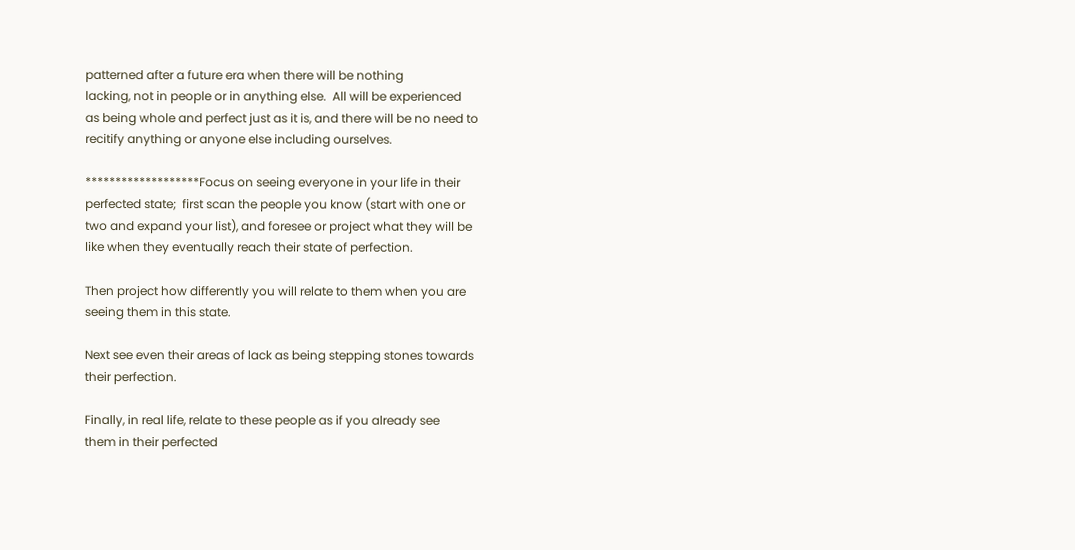patterned after a future era when there will be nothing
lacking, not in people or in anything else.  All will be experienced
as being whole and perfect just as it is, and there will be no need to
recitify anything or anyone else including ourselves.

*******************Focus on seeing everyone in your life in their
perfected state;  first scan the people you know (start with one or
two and expand your list), and foresee or project what they will be
like when they eventually reach their state of perfection.

Then project how differently you will relate to them when you are
seeing them in this state.

Next see even their areas of lack as being stepping stones towards
their perfection.

Finally, in real life, relate to these people as if you already see
them in their perfected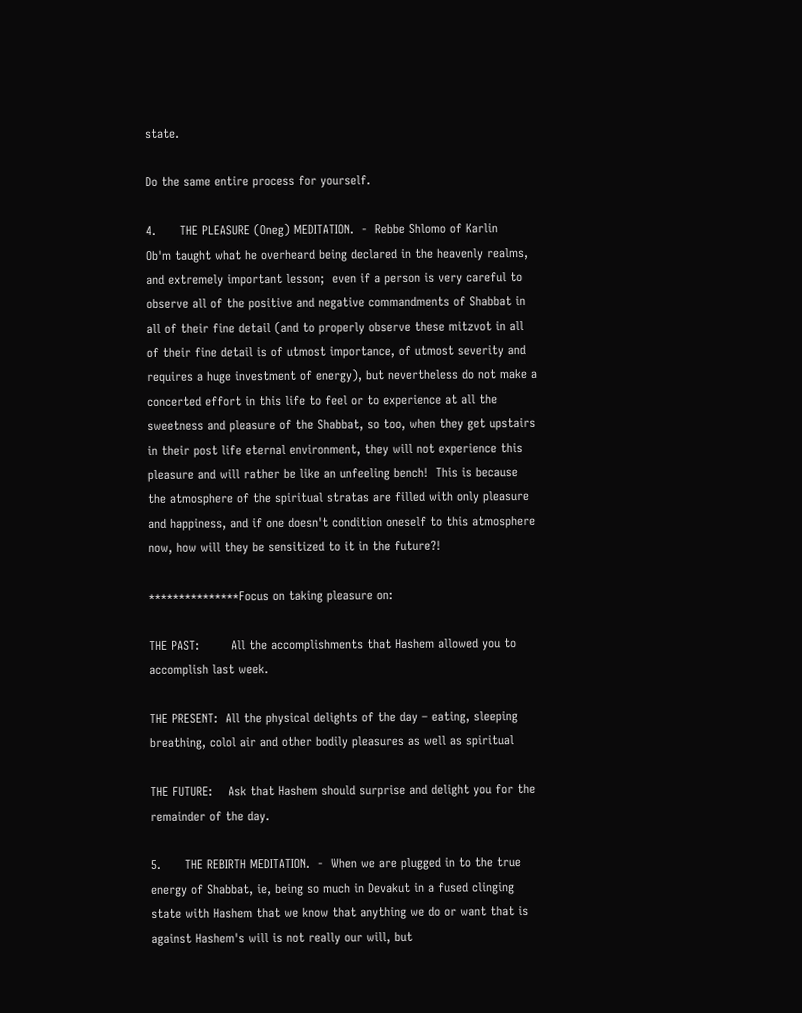state.

Do the same entire process for yourself.

4.      THE PLEASURE (Oneg) MEDITATION.  -  Rebbe Shlomo of Karlin
Ob'm taught what he overheard being declared in the heavenly realms,
and extremely important lesson;  even if a person is very careful to
observe all of the positive and negative commandments of Shabbat in
all of their fine detail (and to properly observe these mitzvot in all
of their fine detail is of utmost importance, of utmost severity and
requires a huge investment of energy), but nevertheless do not make a
concerted effort in this life to feel or to experience at all the
sweetness and pleasure of the Shabbat, so too, when they get upstairs
in their post life eternal environment, they will not experience this
pleasure and will rather be like an unfeeling bench!  This is because
the atmosphere of the spiritual stratas are filled with only pleasure
and happiness, and if one doesn't condition oneself to this atmosphere
now, how will they be sensitized to it in the future?!

***************Focus on taking pleasure on:

THE PAST:        All the accomplishments that Hashem allowed you to
accomplish last week.

THE PRESENT:  All the physical delights of the day – eating, sleeping
breathing, colol air and other bodily pleasures as well as spiritual

THE FUTURE:    Ask that Hashem should surprise and delight you for the
remainder of the day.

5.      THE REBIRTH MEDITATION.  -  When we are plugged in to the true
energy of Shabbat, ie, being so much in Devakut in a fused clinging
state with Hashem that we know that anything we do or want that is
against Hashem's will is not really our will, but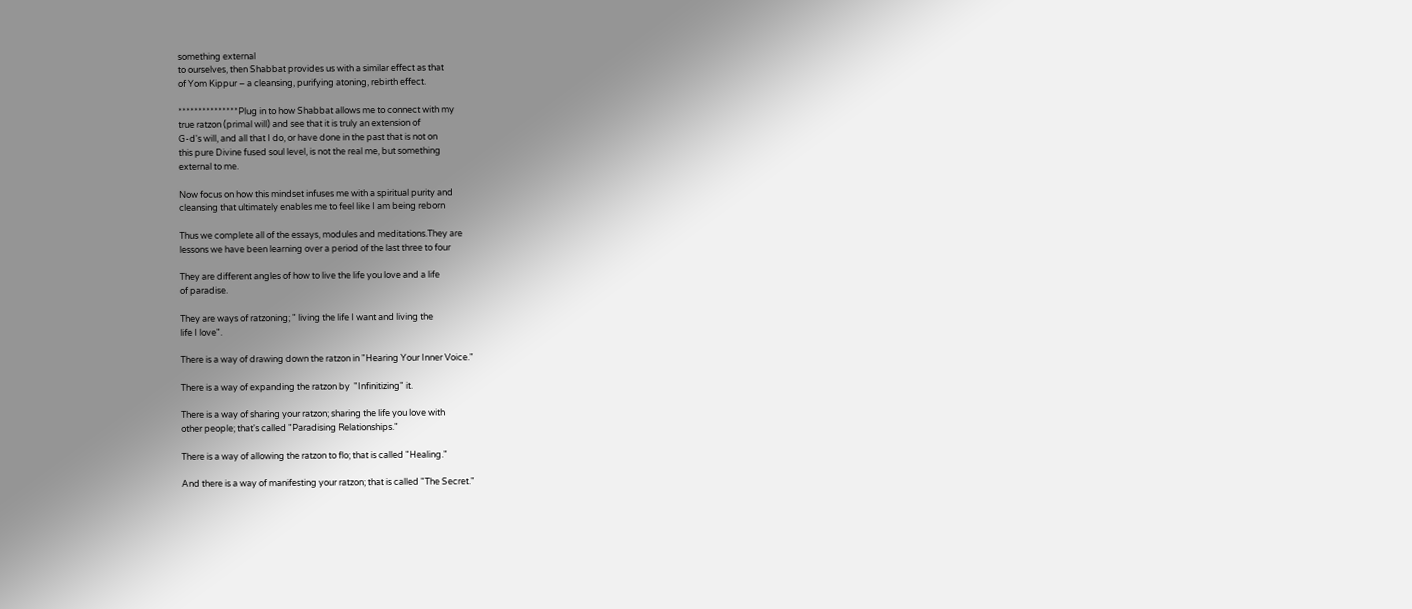something external
to ourselves, then Shabbat provides us with a similar effect as that
of Yom Kippur – a cleansing, purifying atoning, rebirth effect.

***************Plug in to how Shabbat allows me to connect with my
true ratzon (primal will) and see that it is truly an extension of
G-d's will, and all that I do, or have done in the past that is not on
this pure Divine fused soul level, is not the real me, but something
external to me.

Now focus on how this mindset infuses me with a spiritual purity and
cleansing that ultimately enables me to feel like I am being reborn

Thus we complete all of the essays, modules and meditations.They are
lessons we have been learning over a period of the last three to four

They are different angles of how to live the life you love and a life
of paradise.

They are ways of ratzoning; " living the life I want and living the
life I love".

There is a way of drawing down the ratzon in "Hearing Your Inner Voice."

There is a way of expanding the ratzon by  "Infinitizing" it.

There is a way of sharing your ratzon; sharing the life you love with
other people; that's called "Paradising Relationships."

There is a way of allowing the ratzon to flo; that is called "Healing."

And there is a way of manifesting your ratzon; that is called "The Secret."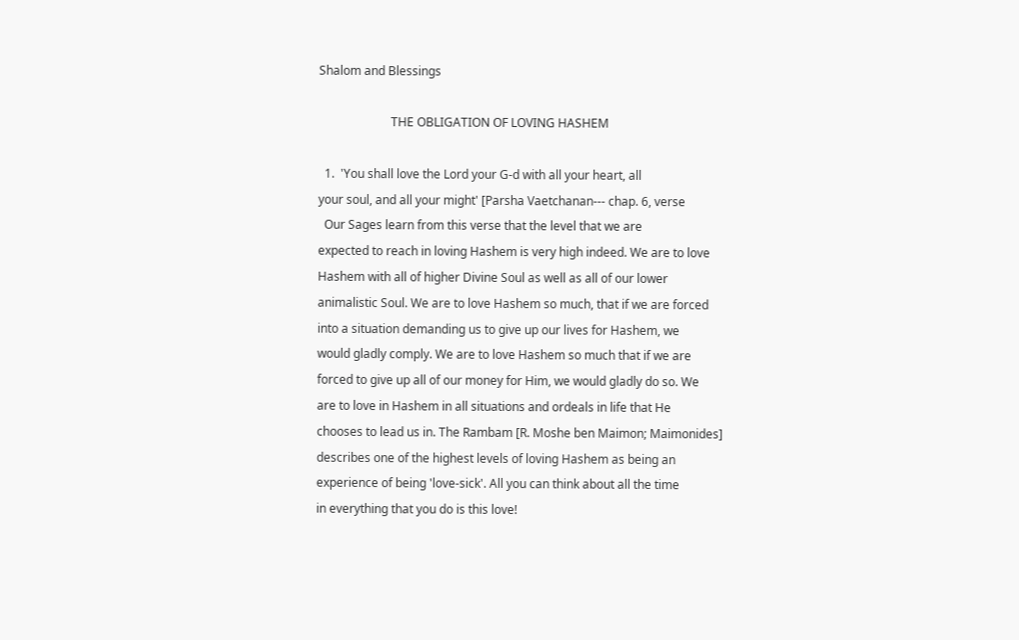Shalom and Blessings

                        THE OBLIGATION OF LOVING HASHEM

  1.  'You shall love the Lord your G-d with all your heart, all
your soul, and all your might' [Parsha Vaetchanan--- chap. 6, verse
  Our Sages learn from this verse that the level that we are
expected to reach in loving Hashem is very high indeed. We are to love
Hashem with all of higher Divine Soul as well as all of our lower
animalistic Soul. We are to love Hashem so much, that if we are forced
into a situation demanding us to give up our lives for Hashem, we
would gladly comply. We are to love Hashem so much that if we are
forced to give up all of our money for Him, we would gladly do so. We
are to love in Hashem in all situations and ordeals in life that He
chooses to lead us in. The Rambam [R. Moshe ben Maimon; Maimonides]
describes one of the highest levels of loving Hashem as being an
experience of being 'love-sick'. All you can think about all the time
in everything that you do is this love!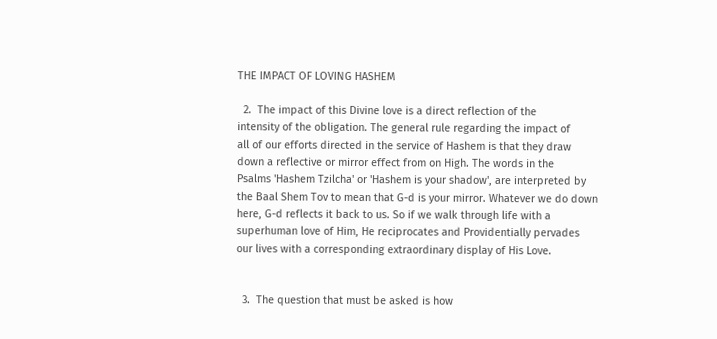THE IMPACT OF LOVING HASHEM

  2.  The impact of this Divine love is a direct reflection of the
intensity of the obligation. The general rule regarding the impact of
all of our efforts directed in the service of Hashem is that they draw
down a reflective or mirror effect from on High. The words in the
Psalms 'Hashem Tzilcha' or 'Hashem is your shadow', are interpreted by
the Baal Shem Tov to mean that G-d is your mirror. Whatever we do down
here, G-d reflects it back to us. So if we walk through life with a
superhuman love of Him, He reciprocates and Providentially pervades
our lives with a corresponding extraordinary display of His Love.


  3.  The question that must be asked is how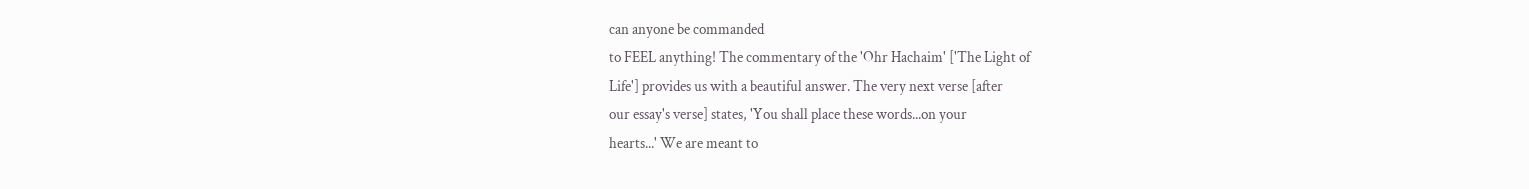can anyone be commanded
to FEEL anything! The commentary of the 'Ohr Hachaim' ['The Light of
Life'] provides us with a beautiful answer. The very next verse [after
our essay's verse] states, 'You shall place these words...on your
hearts...' We are meant to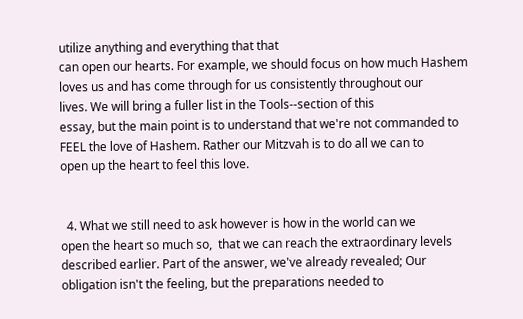utilize anything and everything that that
can open our hearts. For example, we should focus on how much Hashem
loves us and has come through for us consistently throughout our
lives. We will bring a fuller list in the Tools--section of this
essay, but the main point is to understand that we're not commanded to
FEEL the love of Hashem. Rather our Mitzvah is to do all we can to
open up the heart to feel this love.


  4. What we still need to ask however is how in the world can we
open the heart so much so,  that we can reach the extraordinary levels
described earlier. Part of the answer, we've already revealed; Our
obligation isn't the feeling, but the preparations needed to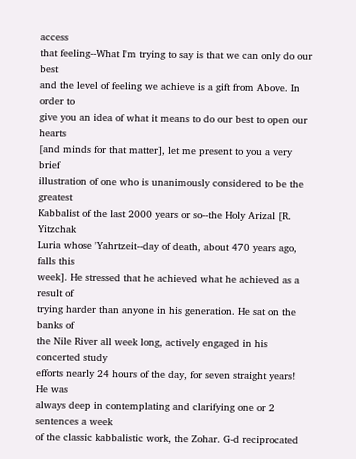access
that feeling--What I'm trying to say is that we can only do our best
and the level of feeling we achieve is a gift from Above. In order to
give you an idea of what it means to do our best to open our hearts
[and minds for that matter], let me present to you a very brief
illustration of one who is unanimously considered to be the greatest
Kabbalist of the last 2000 years or so--the Holy Arizal [R. Yitzchak
Luria whose 'Yahrtzeit--day of death, about 470 years ago, falls this
week]. He stressed that he achieved what he achieved as a result of
trying harder than anyone in his generation. He sat on the banks of
the Nile River all week long, actively engaged in his concerted study
efforts nearly 24 hours of the day, for seven straight years! He was
always deep in contemplating and clarifying one or 2 sentences a week
of the classic kabbalistic work, the Zohar. G-d reciprocated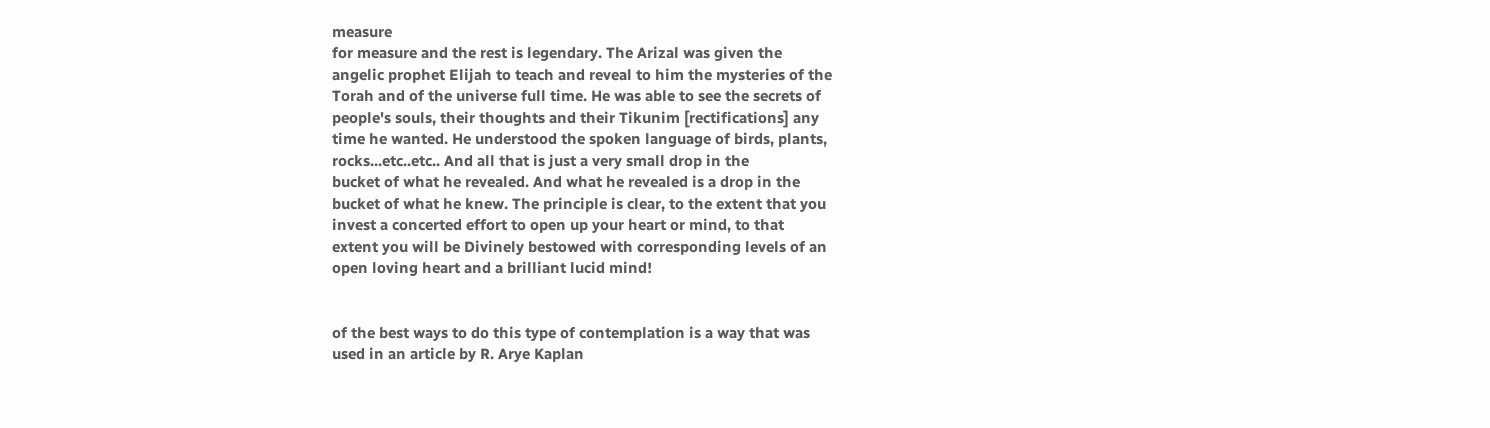measure
for measure and the rest is legendary. The Arizal was given the
angelic prophet Elijah to teach and reveal to him the mysteries of the
Torah and of the universe full time. He was able to see the secrets of
people's souls, their thoughts and their Tikunim [rectifications] any
time he wanted. He understood the spoken language of birds, plants,
rocks...etc..etc.. And all that is just a very small drop in the
bucket of what he revealed. And what he revealed is a drop in the
bucket of what he knew. The principle is clear, to the extent that you
invest a concerted effort to open up your heart or mind, to that
extent you will be Divinely bestowed with corresponding levels of an
open loving heart and a brilliant lucid mind!


of the best ways to do this type of contemplation is a way that was
used in an article by R. Arye Kaplan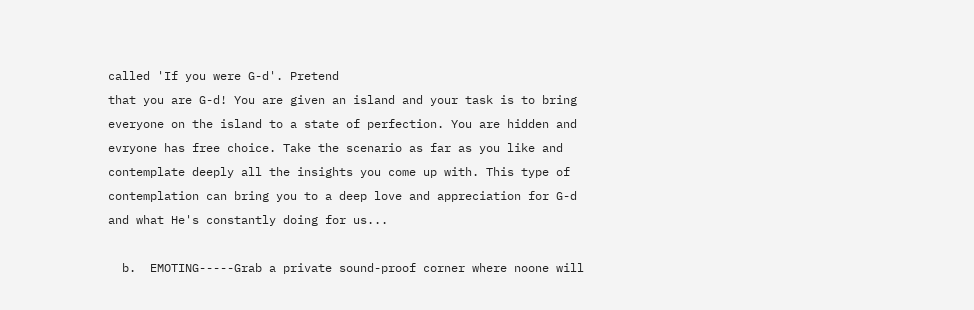called 'If you were G-d'. Pretend
that you are G-d! You are given an island and your task is to bring
everyone on the island to a state of perfection. You are hidden and
evryone has free choice. Take the scenario as far as you like and
contemplate deeply all the insights you come up with. This type of
contemplation can bring you to a deep love and appreciation for G-d
and what He's constantly doing for us...

  b.  EMOTING-----Grab a private sound-proof corner where noone will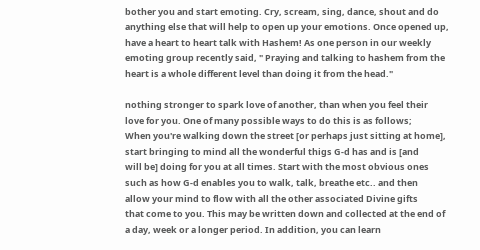bother you and start emoting. Cry, scream, sing, dance, shout and do
anything else that will help to open up your emotions. Once opened up,
have a heart to heart talk with Hashem! As one person in our weekly
emoting group recently said, " Praying and talking to hashem from the
heart is a whole different level than doing it from the head."

nothing stronger to spark love of another, than when you feel their
love for you. One of many possible ways to do this is as follows;
When you're walking down the street [or perhaps just sitting at home],
start bringing to mind all the wonderful thigs G-d has and is [and
will be] doing for you at all times. Start with the most obvious ones
such as how G-d enables you to walk, talk, breathe etc.. and then
allow your mind to flow with all the other associated Divine gifts
that come to you. This may be written down and collected at the end of
a day, week or a longer period. In addition, you can learn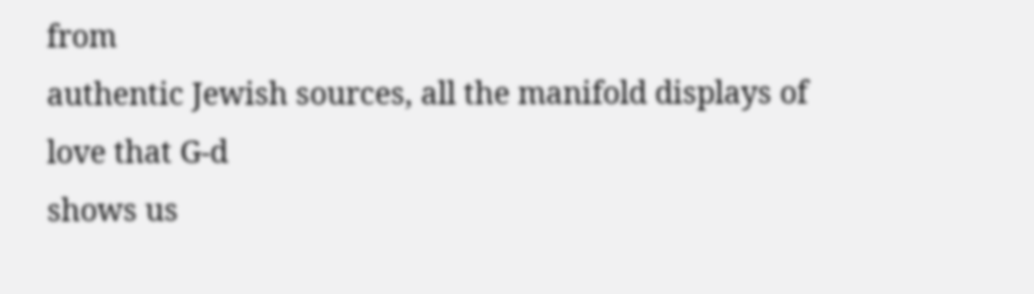from
authentic Jewish sources, all the manifold displays of love that G-d
shows us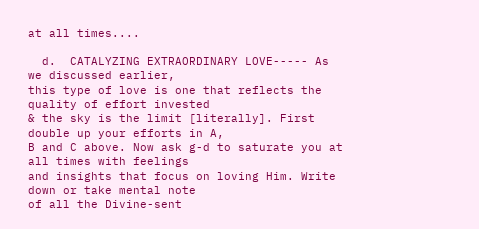at all times....

  d.  CATALYZING EXTRAORDINARY LOVE----- As we discussed earlier,
this type of love is one that reflects the quality of effort invested
& the sky is the limit [literally]. First double up your efforts in A,
B and C above. Now ask g-d to saturate you at all times with feelings
and insights that focus on loving Him. Write down or take mental note
of all the Divine-sent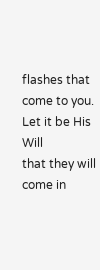flashes that come to you. Let it be His Will
that they will come in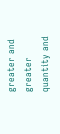greater and greater quantity and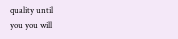quality until
you you will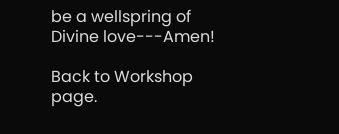be a wellspring of Divine love---Amen!

Back to Workshop page.